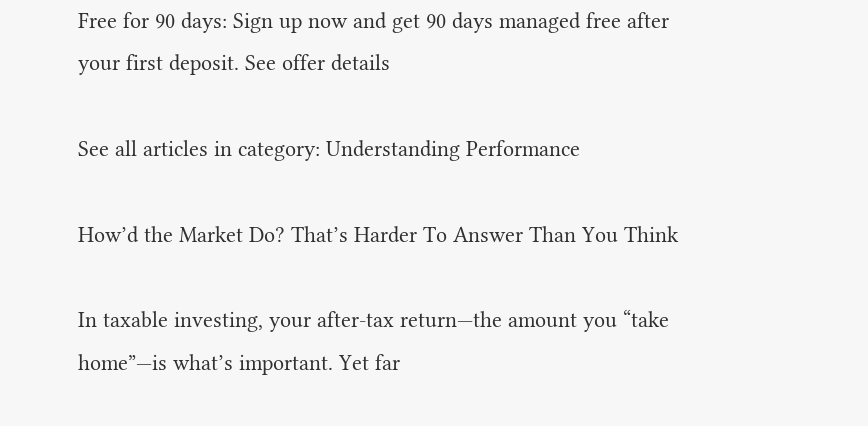Free for 90 days: Sign up now and get 90 days managed free after your first deposit. See offer details

See all articles in category: Understanding Performance

How’d the Market Do? That’s Harder To Answer Than You Think

In taxable investing, your after-tax return—the amount you “take home”—is what’s important. Yet far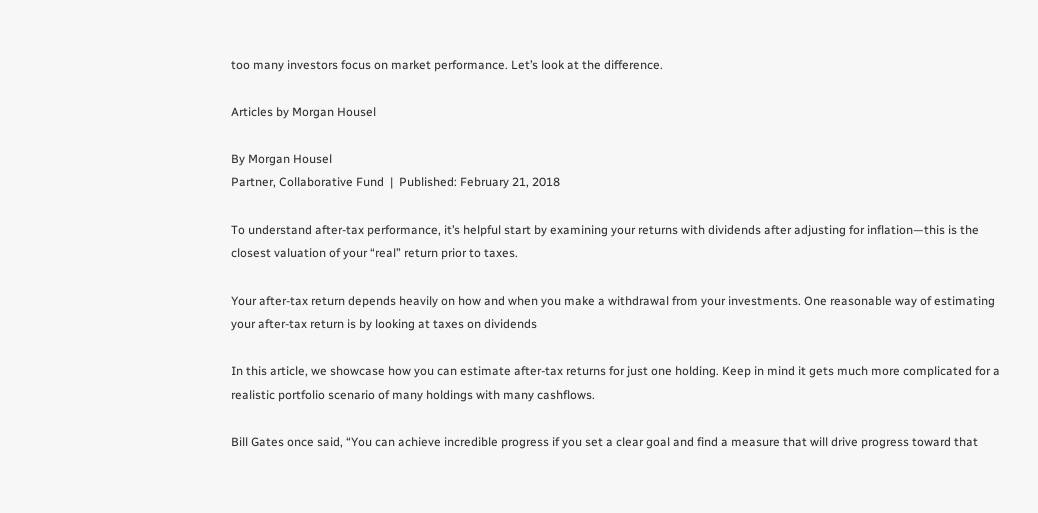too many investors focus on market performance. Let’s look at the difference.

Articles by Morgan Housel

By Morgan Housel
Partner, Collaborative Fund  |  Published: February 21, 2018

To understand after-tax performance, it’s helpful start by examining your returns with dividends after adjusting for inflation—this is the closest valuation of your “real” return prior to taxes.

Your after-tax return depends heavily on how and when you make a withdrawal from your investments. One reasonable way of estimating your after-tax return is by looking at taxes on dividends

In this article, we showcase how you can estimate after-tax returns for just one holding. Keep in mind it gets much more complicated for a realistic portfolio scenario of many holdings with many cashflows.

Bill Gates once said, “You can achieve incredible progress if you set a clear goal and find a measure that will drive progress toward that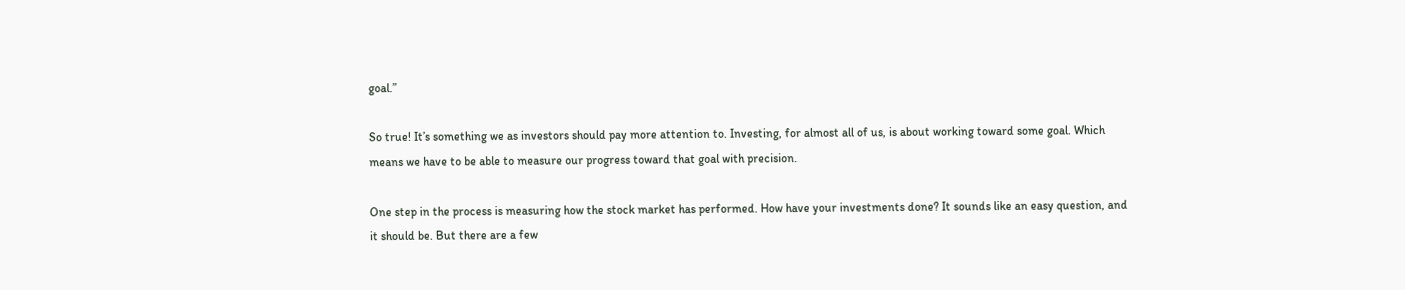goal.”

So true! It’s something we as investors should pay more attention to. Investing, for almost all of us, is about working toward some goal. Which means we have to be able to measure our progress toward that goal with precision.

One step in the process is measuring how the stock market has performed. How have your investments done? It sounds like an easy question, and it should be. But there are a few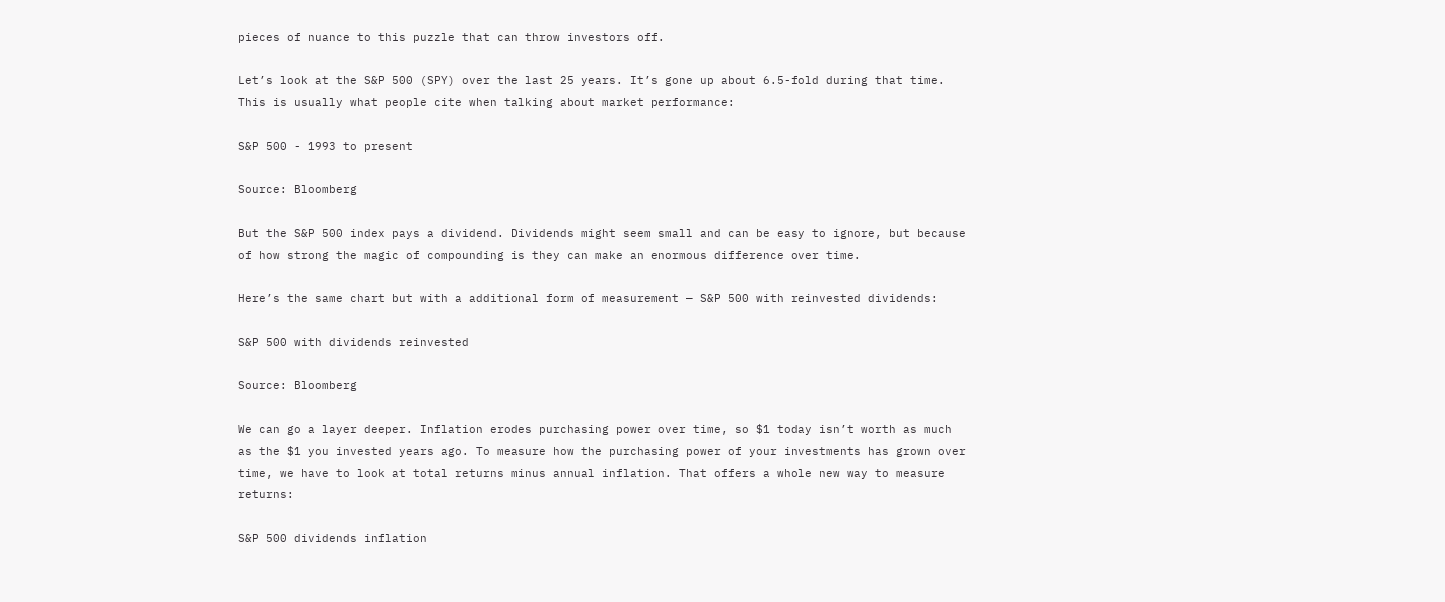pieces of nuance to this puzzle that can throw investors off.

Let’s look at the S&P 500 (SPY) over the last 25 years. It’s gone up about 6.5-fold during that time. This is usually what people cite when talking about market performance:

S&P 500 - 1993 to present

Source: Bloomberg

But the S&P 500 index pays a dividend. Dividends might seem small and can be easy to ignore, but because of how strong the magic of compounding is they can make an enormous difference over time.

Here’s the same chart but with a additional form of measurement — S&P 500 with reinvested dividends:

S&P 500 with dividends reinvested

Source: Bloomberg

We can go a layer deeper. Inflation erodes purchasing power over time, so $1 today isn’t worth as much as the $1 you invested years ago. To measure how the purchasing power of your investments has grown over time, we have to look at total returns minus annual inflation. That offers a whole new way to measure returns:

S&P 500 dividends inflation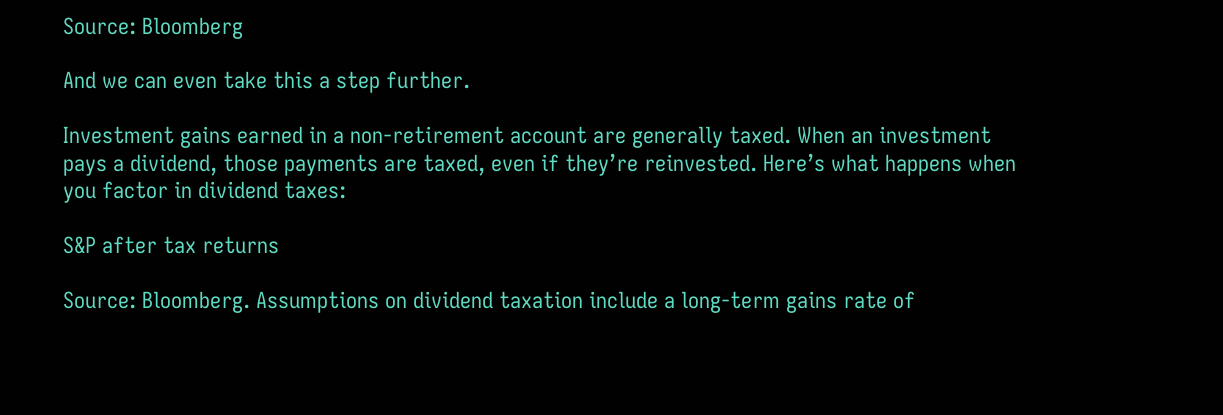Source: Bloomberg

And we can even take this a step further.

Investment gains earned in a non-retirement account are generally taxed. When an investment pays a dividend, those payments are taxed, even if they’re reinvested. Here’s what happens when you factor in dividend taxes:

S&P after tax returns

Source: Bloomberg. Assumptions on dividend taxation include a long-term gains rate of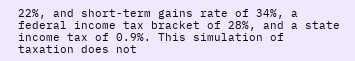22%, and short-term gains rate of 34%, a federal income tax bracket of 28%, and a state income tax of 0.9%. This simulation of taxation does not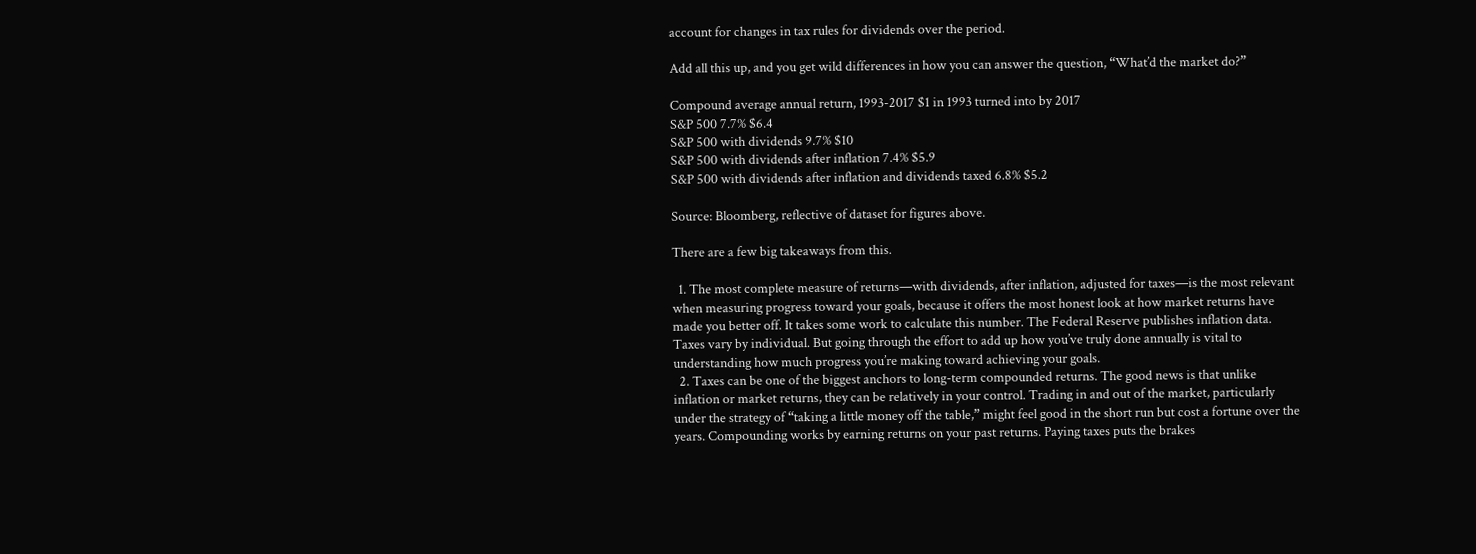account for changes in tax rules for dividends over the period.

Add all this up, and you get wild differences in how you can answer the question, “What’d the market do?”

Compound average annual return, 1993-2017 $1 in 1993 turned into by 2017
S&P 500 7.7% $6.4
S&P 500 with dividends 9.7% $10
S&P 500 with dividends after inflation 7.4% $5.9
S&P 500 with dividends after inflation and dividends taxed 6.8% $5.2

Source: Bloomberg, reflective of dataset for figures above.

There are a few big takeaways from this.

  1. The most complete measure of returns—with dividends, after inflation, adjusted for taxes—is the most relevant when measuring progress toward your goals, because it offers the most honest look at how market returns have made you better off. It takes some work to calculate this number. The Federal Reserve publishes inflation data. Taxes vary by individual. But going through the effort to add up how you’ve truly done annually is vital to understanding how much progress you’re making toward achieving your goals.
  2. Taxes can be one of the biggest anchors to long-term compounded returns. The good news is that unlike inflation or market returns, they can be relatively in your control. Trading in and out of the market, particularly under the strategy of “taking a little money off the table,” might feel good in the short run but cost a fortune over the years. Compounding works by earning returns on your past returns. Paying taxes puts the brakes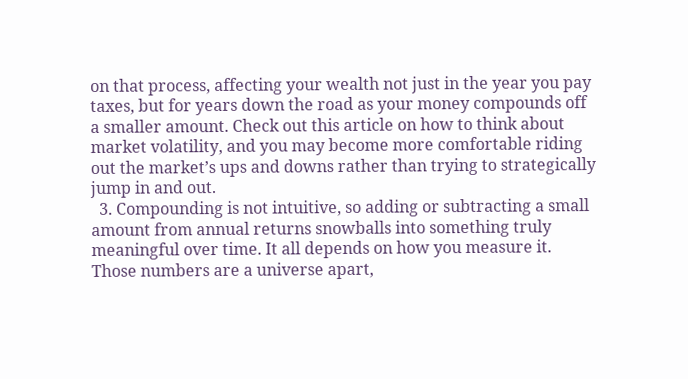on that process, affecting your wealth not just in the year you pay taxes, but for years down the road as your money compounds off a smaller amount. Check out this article on how to think about market volatility, and you may become more comfortable riding out the market’s ups and downs rather than trying to strategically jump in and out.
  3. Compounding is not intuitive, so adding or subtracting a small amount from annual returns snowballs into something truly meaningful over time. It all depends on how you measure it. Those numbers are a universe apart,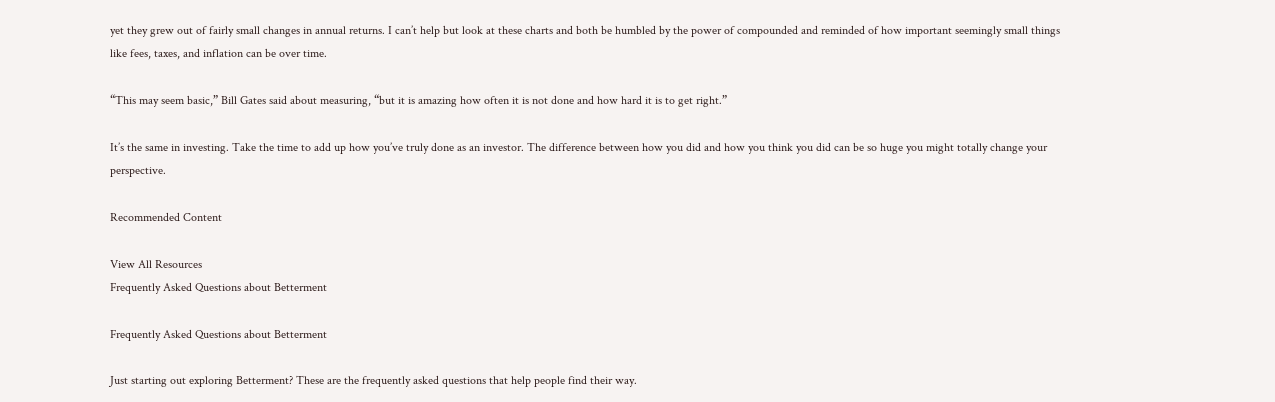yet they grew out of fairly small changes in annual returns. I can’t help but look at these charts and both be humbled by the power of compounded and reminded of how important seemingly small things like fees, taxes, and inflation can be over time.

“This may seem basic,” Bill Gates said about measuring, “but it is amazing how often it is not done and how hard it is to get right.”

It’s the same in investing. Take the time to add up how you’ve truly done as an investor. The difference between how you did and how you think you did can be so huge you might totally change your perspective.

Recommended Content

View All Resources
Frequently Asked Questions about Betterment

Frequently Asked Questions about Betterment

Just starting out exploring Betterment? These are the frequently asked questions that help people find their way.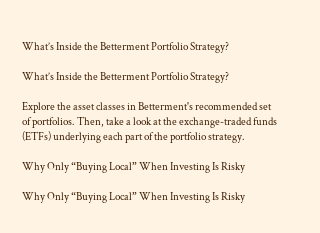What’s Inside the Betterment Portfolio Strategy?

What’s Inside the Betterment Portfolio Strategy?

Explore the asset classes in Betterment's recommended set of portfolios. Then, take a look at the exchange-traded funds (ETFs) underlying each part of the portfolio strategy.

Why Only “Buying Local” When Investing Is Risky

Why Only “Buying Local” When Investing Is Risky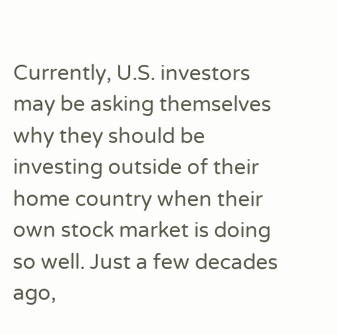Currently, U.S. investors may be asking themselves why they should be investing outside of their home country when their own stock market is doing so well. Just a few decades ago,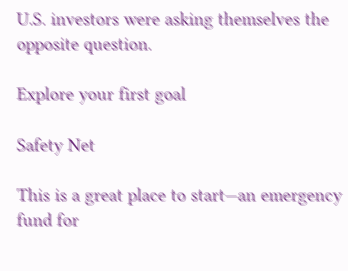U.S. investors were asking themselves the opposite question.

Explore your first goal

Safety Net

This is a great place to start—an emergency fund for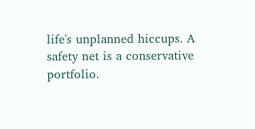life's unplanned hiccups. A safety net is a conservative portfolio.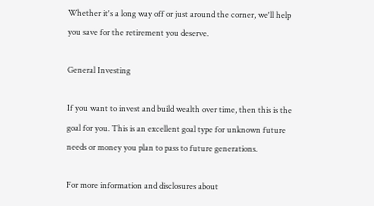Whether it's a long way off or just around the corner, we'll help you save for the retirement you deserve.

General Investing

If you want to invest and build wealth over time, then this is the goal for you. This is an excellent goal type for unknown future needs or money you plan to pass to future generations.

For more information and disclosures about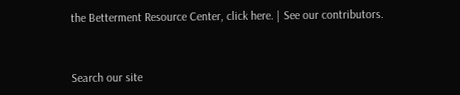the Betterment Resource Center, click here. | See our contributors.


Search our site